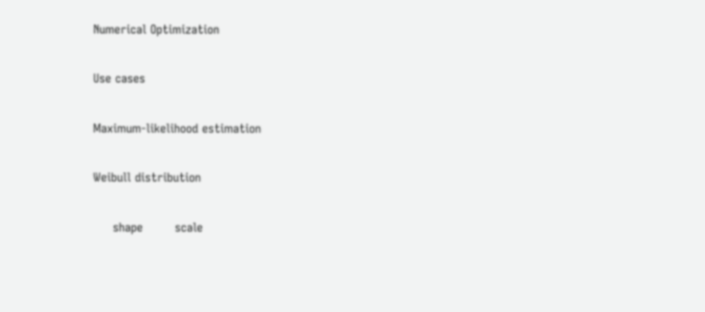Numerical Optimization

Use cases

Maximum-likelihood estimation

Weibull distribution

     shape        scale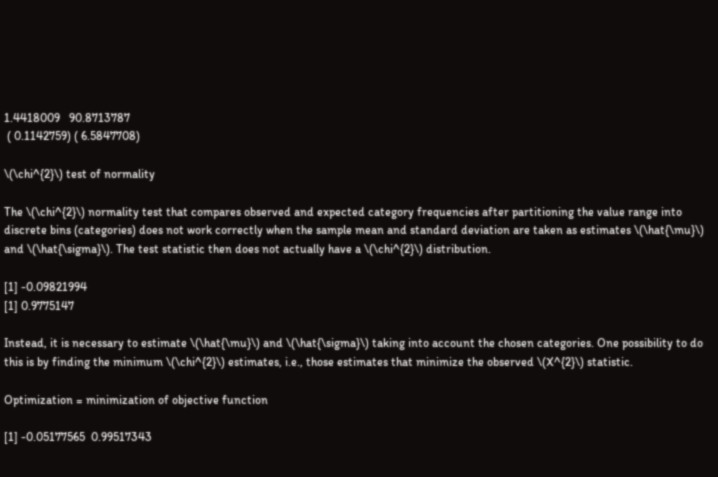1.4418009   90.8713787
 ( 0.1142759) ( 6.5847708)

\(\chi^{2}\) test of normality

The \(\chi^{2}\) normality test that compares observed and expected category frequencies after partitioning the value range into discrete bins (categories) does not work correctly when the sample mean and standard deviation are taken as estimates \(\hat{\mu}\) and \(\hat{\sigma}\). The test statistic then does not actually have a \(\chi^{2}\) distribution.

[1] -0.09821994
[1] 0.9775147

Instead, it is necessary to estimate \(\hat{\mu}\) and \(\hat{\sigma}\) taking into account the chosen categories. One possibility to do this is by finding the minimum \(\chi^{2}\) estimates, i.e., those estimates that minimize the observed \(X^{2}\) statistic.

Optimization = minimization of objective function

[1] -0.05177565  0.99517343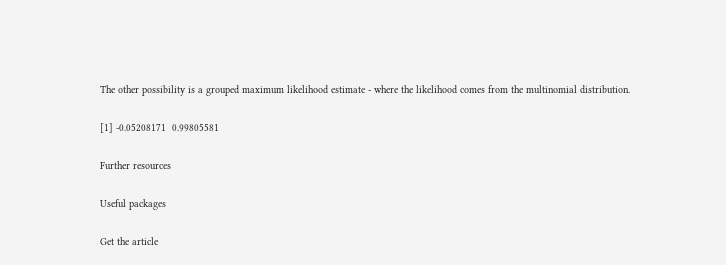The other possibility is a grouped maximum likelihood estimate - where the likelihood comes from the multinomial distribution.

[1] -0.05208171  0.99805581

Further resources

Useful packages

Get the article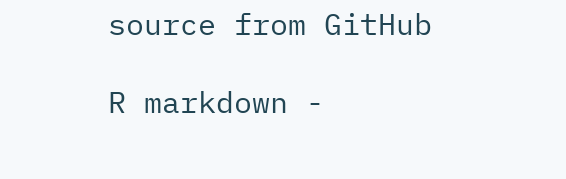source from GitHub

R markdown -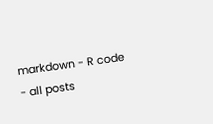markdown - R code - all posts